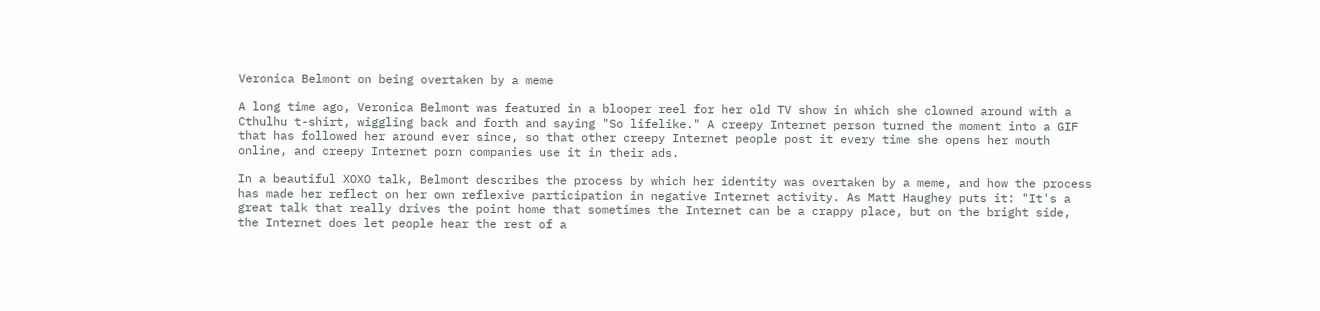Veronica Belmont on being overtaken by a meme

A long time ago, Veronica Belmont was featured in a blooper reel for her old TV show in which she clowned around with a Cthulhu t-shirt, wiggling back and forth and saying "So lifelike." A creepy Internet person turned the moment into a GIF that has followed her around ever since, so that other creepy Internet people post it every time she opens her mouth online, and creepy Internet porn companies use it in their ads.

In a beautiful XOXO talk, Belmont describes the process by which her identity was overtaken by a meme, and how the process has made her reflect on her own reflexive participation in negative Internet activity. As Matt Haughey puts it: "It's a great talk that really drives the point home that sometimes the Internet can be a crappy place, but on the bright side, the Internet does let people hear the rest of a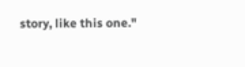story, like this one."